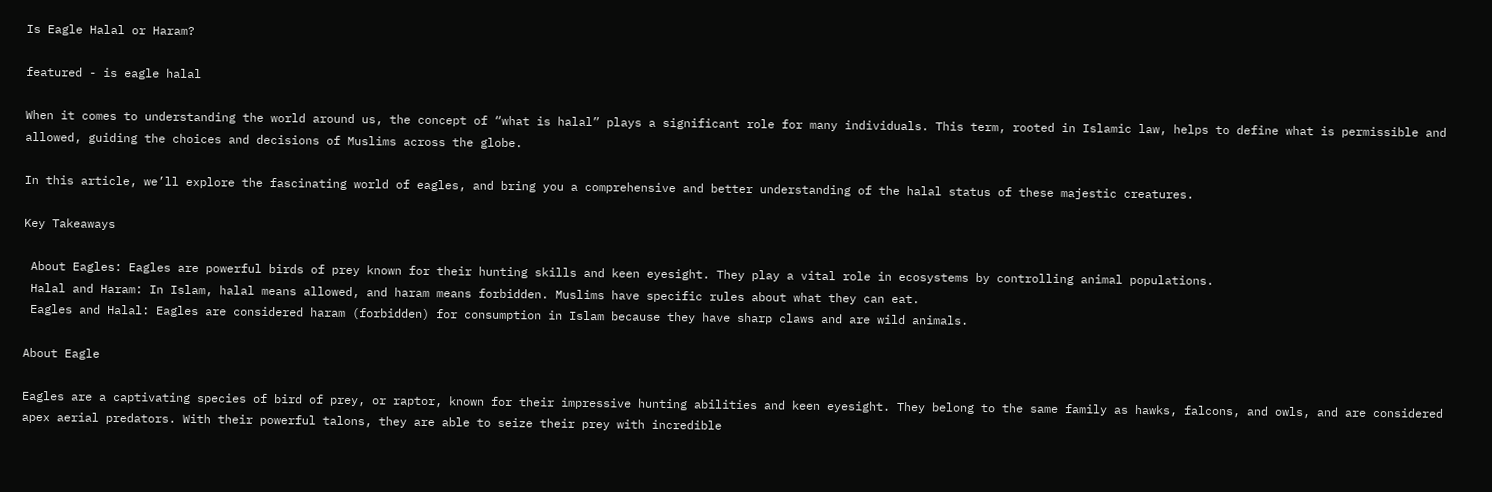Is Eagle Halal or Haram?

featured - is eagle halal

When it comes to understanding the world around us, the concept of “what is halal” plays a significant role for many individuals. This term, rooted in Islamic law, helps to define what is permissible and allowed, guiding the choices and decisions of Muslims across the globe.

In this article, we’ll explore the fascinating world of eagles, and bring you a comprehensive and better understanding of the halal status of these majestic creatures.

Key Takeaways

 About Eagles: Eagles are powerful birds of prey known for their hunting skills and keen eyesight. They play a vital role in ecosystems by controlling animal populations.
 Halal and Haram: In Islam, halal means allowed, and haram means forbidden. Muslims have specific rules about what they can eat.
 Eagles and Halal: Eagles are considered haram (forbidden) for consumption in Islam because they have sharp claws and are wild animals.

About Eagle

Eagles are a captivating species of bird of prey, or raptor, known for their impressive hunting abilities and keen eyesight. They belong to the same family as hawks, falcons, and owls, and are considered apex aerial predators. With their powerful talons, they are able to seize their prey with incredible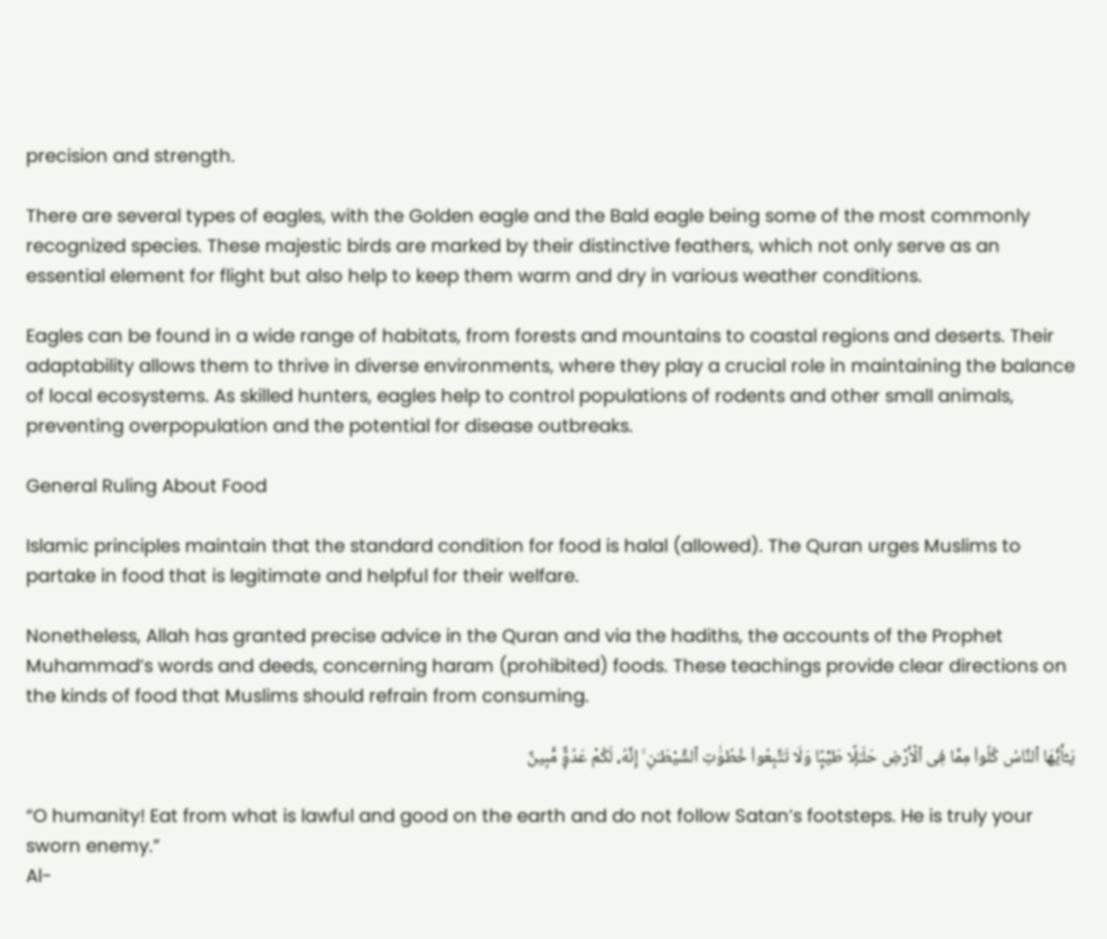precision and strength.

There are several types of eagles, with the Golden eagle and the Bald eagle being some of the most commonly recognized species. These majestic birds are marked by their distinctive feathers, which not only serve as an essential element for flight but also help to keep them warm and dry in various weather conditions.

Eagles can be found in a wide range of habitats, from forests and mountains to coastal regions and deserts. Their adaptability allows them to thrive in diverse environments, where they play a crucial role in maintaining the balance of local ecosystems. As skilled hunters, eagles help to control populations of rodents and other small animals, preventing overpopulation and the potential for disease outbreaks.

General Ruling About Food

Islamic principles maintain that the standard condition for food is halal (allowed). The Quran urges Muslims to partake in food that is legitimate and helpful for their welfare.

Nonetheless, Allah has granted precise advice in the Quran and via the hadiths, the accounts of the Prophet Muhammad’s words and deeds, concerning haram (prohibited) foods. These teachings provide clear directions on the kinds of food that Muslims should refrain from consuming.

يَـٰٓأَيُّهَا ٱلنَّاسُ كُلُوا۟ مِمَّا فِى ٱلْأَرْضِ حَلَـٰلًۭا طَيِّبًۭا وَلَا تَتَّبِعُوا۟ خُطُوَٰتِ ٱلشَّيْطَـٰنِ ۚ إِنَّهُۥ لَكُمْ عَدُوٌّۭ مُّبِينٌ

“O humanity! Eat from what is lawful and good on the earth and do not follow Satan’s footsteps. He is truly your sworn enemy.”
Al-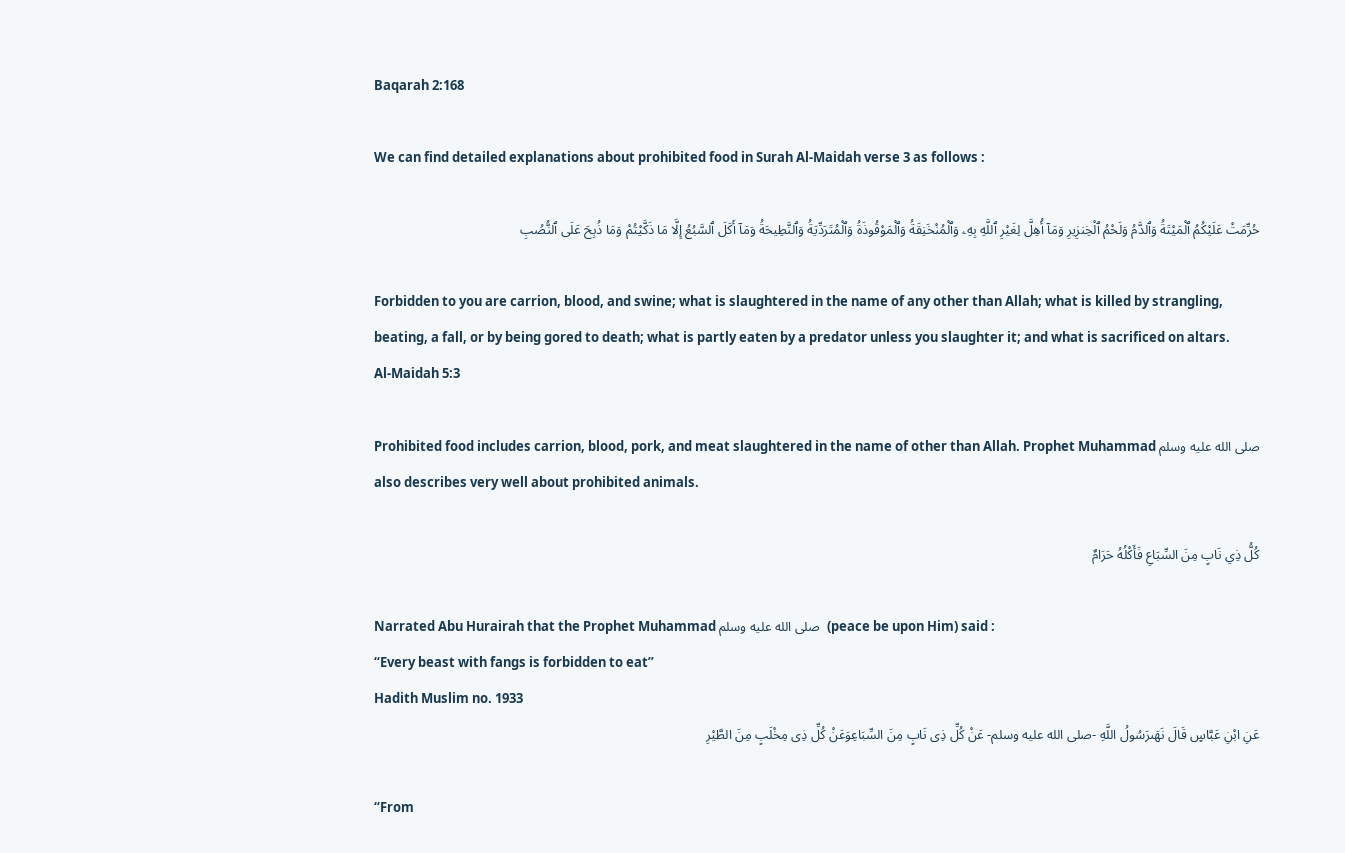Baqarah 2:168

We can find detailed explanations about prohibited food in Surah Al-Maidah verse 3 as follows :

حُرِّمَتْ عَلَيْكُمُ ٱلْمَيْتَةُ وَٱلدَّمُ وَلَحْمُ ٱلْخِنزِيرِ وَمَآ أُهِلَّ لِغَيْرِ ٱللَّهِ بِهِۦ وَٱلْمُنْخَنِقَةُ وَٱلْمَوْقُوذَةُ وَٱلْمُتَرَدِّيَةُ وَٱلنَّطِيحَةُ وَمَآ أَكَلَ ٱلسَّبُعُ إِلَّا مَا ذَكَّيْتُمْ وَمَا ذُبِحَ عَلَى ٱلنُّصُبِ

Forbidden to you are carrion, blood, and swine; what is slaughtered in the name of any other than Allah; what is killed by strangling, beating, a fall, or by being gored to death; what is partly eaten by a predator unless you slaughter it; and what is sacrificed on altars.
Al-Maidah 5:3

Prohibited food includes carrion, blood, pork, and meat slaughtered in the name of other than Allah. Prophet Muhammad صلى الله عليه وسلم  also describes very well about prohibited animals.

كُلُّ ذِي نَابٍ مِنَ السِّبَاعِ فَأَكْلُهُ حَرَامٌ

Narrated Abu Hurairah that the Prophet Muhammad صلى الله عليه وسلم  (peace be upon Him) said :
“Every beast with fangs is forbidden to eat”
Hadith Muslim no. 1933
عَنِ ابْنِ عَبَّاسٍ قَالَ نَهَىرَسُولُ اللَّهِ -صلى الله عليه وسلم- عَنْ كُلِّ ذِى نَابٍ مِنَ السِّبَاعِوَعَنْ كُلِّ ذِى مِخْلَبٍ مِنَ الطَّيْرِ

“From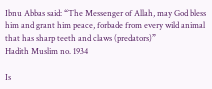Ibnu Abbas said: “The Messenger of Allah, may God bless him and grant him peace, forbade from every wild animal that has sharp teeth and claws (predators)”
Hadith Muslim no. 1934

Is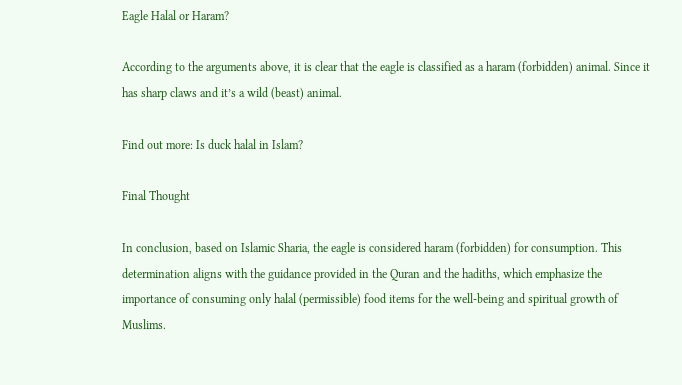Eagle Halal or Haram?

According to the arguments above, it is clear that the eagle is classified as a haram (forbidden) animal. Since it has sharp claws and it’s a wild (beast) animal.

Find out more: Is duck halal in Islam?

Final Thought

In conclusion, based on Islamic Sharia, the eagle is considered haram (forbidden) for consumption. This determination aligns with the guidance provided in the Quran and the hadiths, which emphasize the importance of consuming only halal (permissible) food items for the well-being and spiritual growth of Muslims.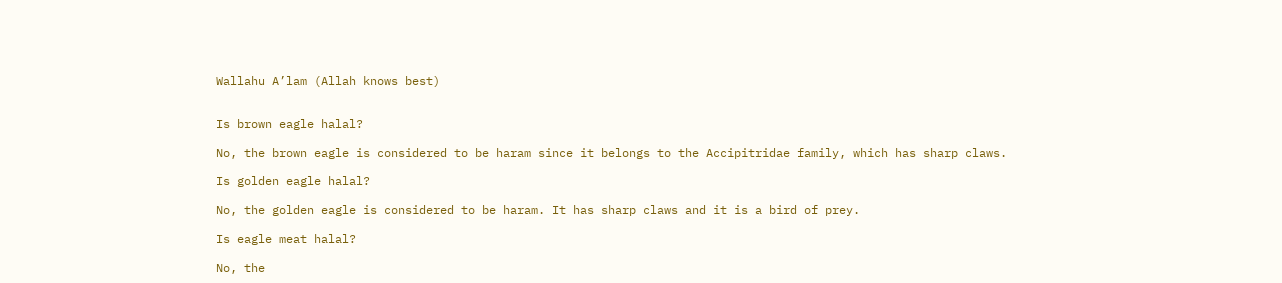Wallahu A’lam (Allah knows best)


Is brown eagle halal?

No, the brown eagle is considered to be haram since it belongs to the Accipitridae family, which has sharp claws.

Is golden eagle halal?

No, the golden eagle is considered to be haram. It has sharp claws and it is a bird of prey.

Is eagle meat halal?

No, the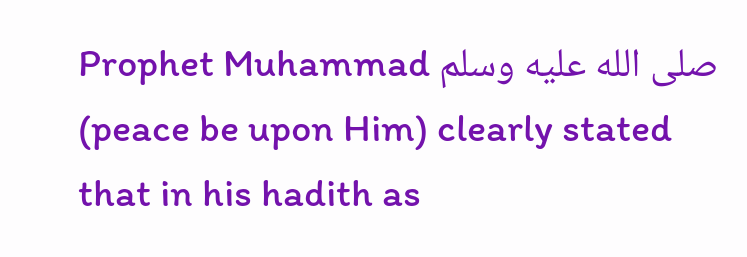Prophet Muhammad صلى الله عليه وسلم  (peace be upon Him) clearly stated that in his hadith as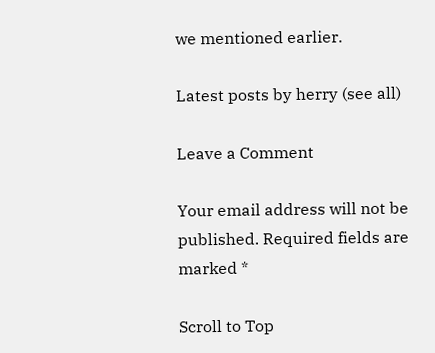we mentioned earlier.

Latest posts by herry (see all)

Leave a Comment

Your email address will not be published. Required fields are marked *

Scroll to Top